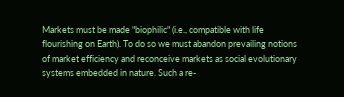Markets must be made "biophilic" (i.e., compatible with life flourishing on Earth). To do so we must abandon prevailing notions of market efficiency and reconceive markets as social evolutionary systems embedded in nature. Such a re-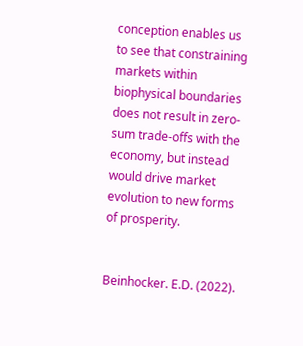conception enables us to see that constraining markets within biophysical boundaries does not result in zero-sum trade-offs with the economy, but instead would drive market evolution to new forms of prosperity.


Beinhocker. E.D. (2022).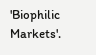'Biophilic Markets'.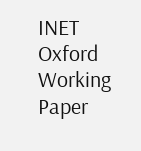INET Oxford Working Paper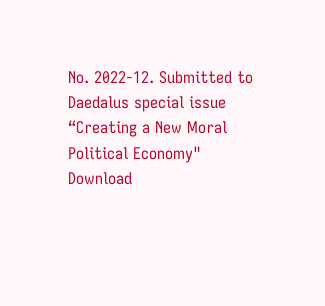No. 2022-12. Submitted to Daedalus special issue “Creating a New Moral Political Economy"
Download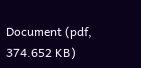Document (pdf, 374.652 KB)